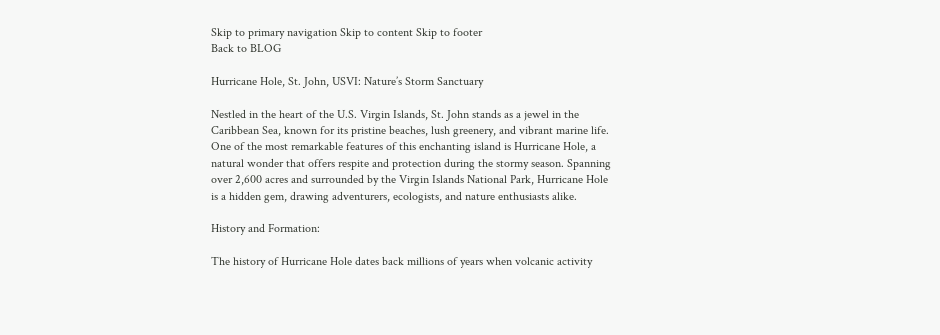Skip to primary navigation Skip to content Skip to footer
Back to BLOG

Hurricane Hole, St. John, USVI: Nature’s Storm Sanctuary

Nestled in the heart of the U.S. Virgin Islands, St. John stands as a jewel in the Caribbean Sea, known for its pristine beaches, lush greenery, and vibrant marine life. One of the most remarkable features of this enchanting island is Hurricane Hole, a natural wonder that offers respite and protection during the stormy season. Spanning over 2,600 acres and surrounded by the Virgin Islands National Park, Hurricane Hole is a hidden gem, drawing adventurers, ecologists, and nature enthusiasts alike.

History and Formation:

The history of Hurricane Hole dates back millions of years when volcanic activity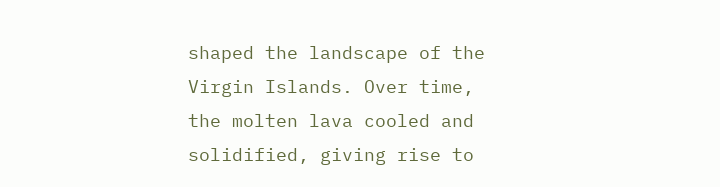shaped the landscape of the Virgin Islands. Over time, the molten lava cooled and solidified, giving rise to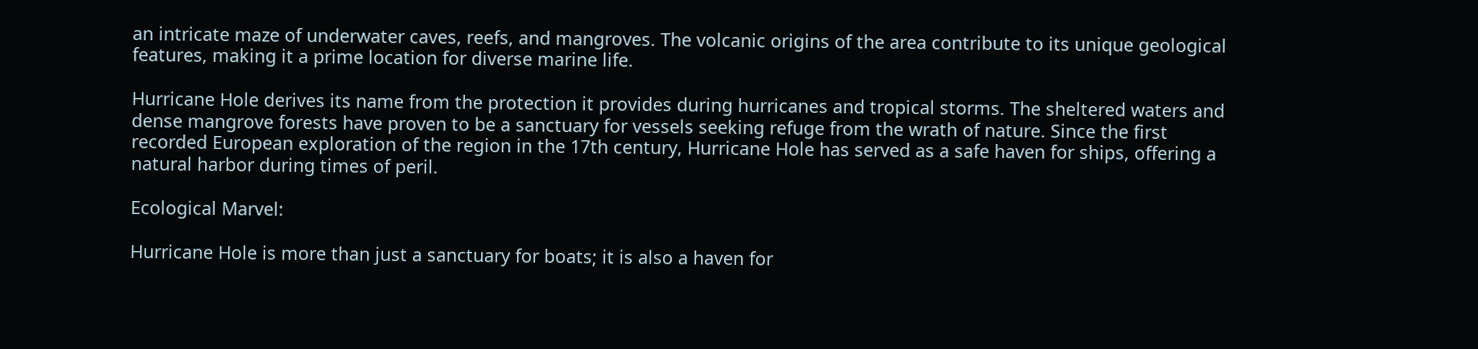an intricate maze of underwater caves, reefs, and mangroves. The volcanic origins of the area contribute to its unique geological features, making it a prime location for diverse marine life.

Hurricane Hole derives its name from the protection it provides during hurricanes and tropical storms. The sheltered waters and dense mangrove forests have proven to be a sanctuary for vessels seeking refuge from the wrath of nature. Since the first recorded European exploration of the region in the 17th century, Hurricane Hole has served as a safe haven for ships, offering a natural harbor during times of peril.

Ecological Marvel:

Hurricane Hole is more than just a sanctuary for boats; it is also a haven for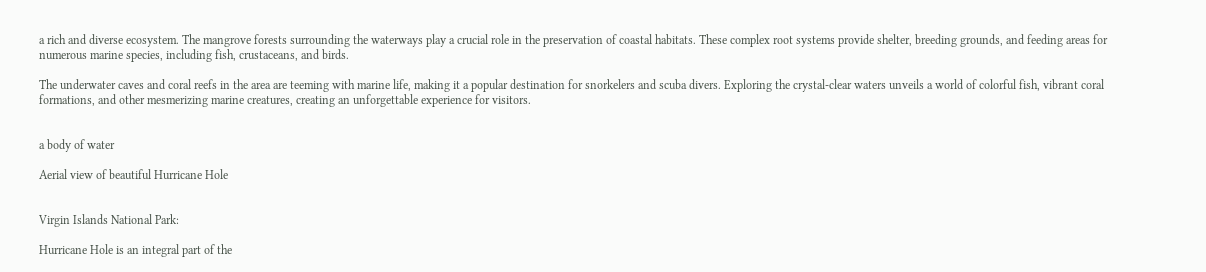a rich and diverse ecosystem. The mangrove forests surrounding the waterways play a crucial role in the preservation of coastal habitats. These complex root systems provide shelter, breeding grounds, and feeding areas for numerous marine species, including fish, crustaceans, and birds.

The underwater caves and coral reefs in the area are teeming with marine life, making it a popular destination for snorkelers and scuba divers. Exploring the crystal-clear waters unveils a world of colorful fish, vibrant coral formations, and other mesmerizing marine creatures, creating an unforgettable experience for visitors.


a body of water

Aerial view of beautiful Hurricane Hole


Virgin Islands National Park:

Hurricane Hole is an integral part of the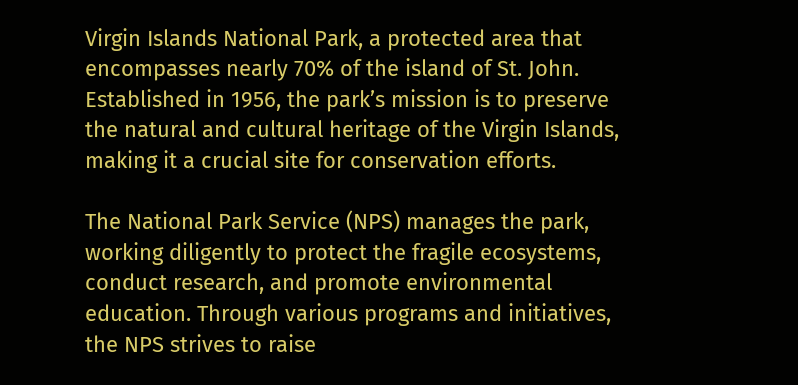Virgin Islands National Park, a protected area that encompasses nearly 70% of the island of St. John. Established in 1956, the park’s mission is to preserve the natural and cultural heritage of the Virgin Islands, making it a crucial site for conservation efforts.

The National Park Service (NPS) manages the park, working diligently to protect the fragile ecosystems, conduct research, and promote environmental education. Through various programs and initiatives, the NPS strives to raise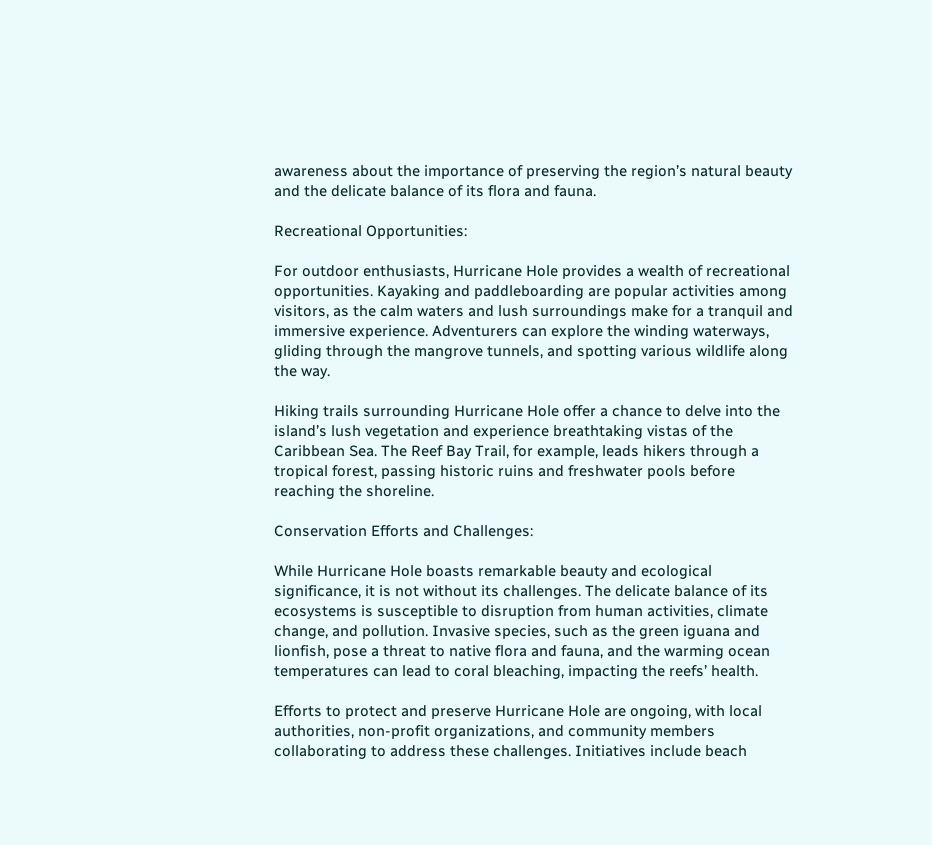awareness about the importance of preserving the region’s natural beauty and the delicate balance of its flora and fauna.

Recreational Opportunities:

For outdoor enthusiasts, Hurricane Hole provides a wealth of recreational opportunities. Kayaking and paddleboarding are popular activities among visitors, as the calm waters and lush surroundings make for a tranquil and immersive experience. Adventurers can explore the winding waterways, gliding through the mangrove tunnels, and spotting various wildlife along the way.

Hiking trails surrounding Hurricane Hole offer a chance to delve into the island’s lush vegetation and experience breathtaking vistas of the Caribbean Sea. The Reef Bay Trail, for example, leads hikers through a tropical forest, passing historic ruins and freshwater pools before reaching the shoreline.

Conservation Efforts and Challenges:

While Hurricane Hole boasts remarkable beauty and ecological significance, it is not without its challenges. The delicate balance of its ecosystems is susceptible to disruption from human activities, climate change, and pollution. Invasive species, such as the green iguana and lionfish, pose a threat to native flora and fauna, and the warming ocean temperatures can lead to coral bleaching, impacting the reefs’ health.

Efforts to protect and preserve Hurricane Hole are ongoing, with local authorities, non-profit organizations, and community members collaborating to address these challenges. Initiatives include beach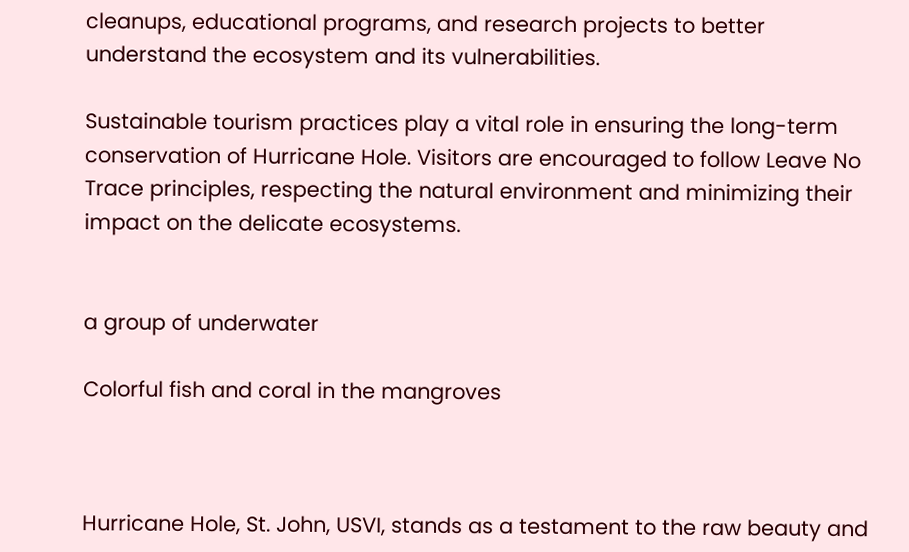cleanups, educational programs, and research projects to better understand the ecosystem and its vulnerabilities.

Sustainable tourism practices play a vital role in ensuring the long-term conservation of Hurricane Hole. Visitors are encouraged to follow Leave No Trace principles, respecting the natural environment and minimizing their impact on the delicate ecosystems.


a group of underwater

Colorful fish and coral in the mangroves



Hurricane Hole, St. John, USVI, stands as a testament to the raw beauty and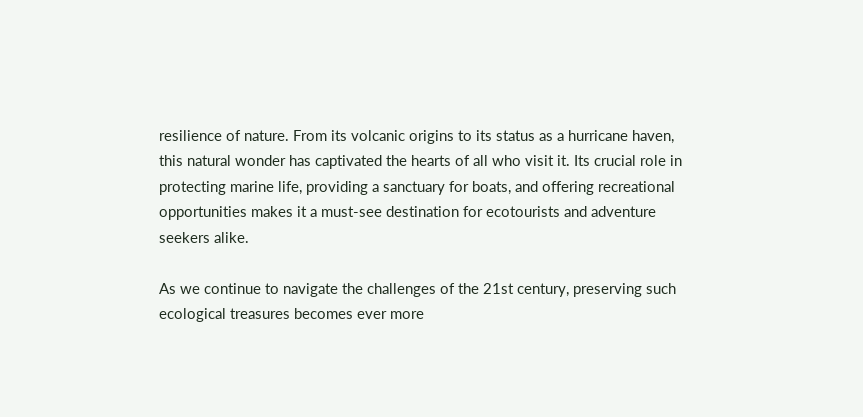resilience of nature. From its volcanic origins to its status as a hurricane haven, this natural wonder has captivated the hearts of all who visit it. Its crucial role in protecting marine life, providing a sanctuary for boats, and offering recreational opportunities makes it a must-see destination for ecotourists and adventure seekers alike.

As we continue to navigate the challenges of the 21st century, preserving such ecological treasures becomes ever more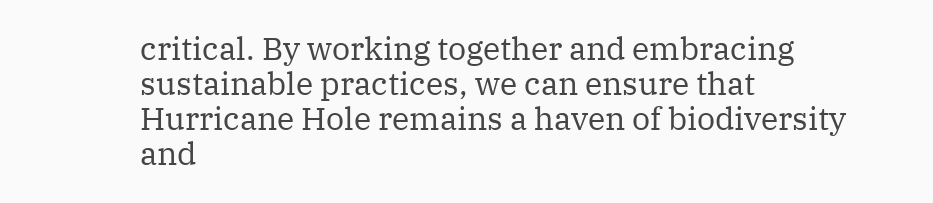critical. By working together and embracing sustainable practices, we can ensure that Hurricane Hole remains a haven of biodiversity and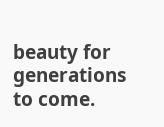beauty for generations to come.